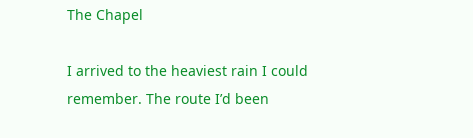The Chapel

I arrived to the heaviest rain I could remember. The route I’d been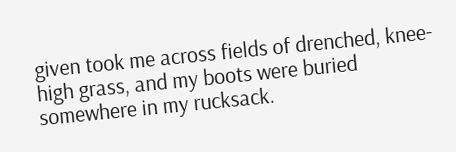given took me across fields of drenched, knee-high grass, and my boots were buried somewhere in my rucksack.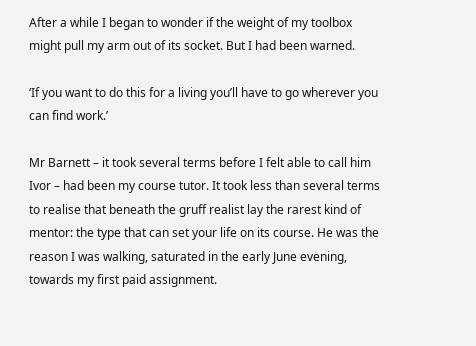After a while I began to wonder if the weight of my toolbox might pull my arm out of its socket. But I had been warned.

‘If you want to do this for a living you’ll have to go wherever you can find work.’

Mr Barnett – it took several terms before I felt able to call him Ivor – had been my course tutor. It took less than several terms to realise that beneath the gruff realist lay the rarest kind of mentor: the type that can set your life on its course. He was the reason I was walking, saturated in the early June evening, towards my first paid assignment.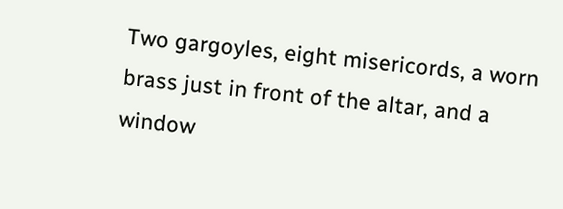Two gargoyles, eight misericords, a worn brass just in front of the altar, and a window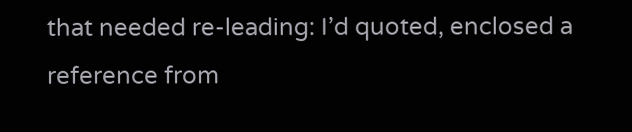that needed re-leading: I’d quoted, enclosed a reference from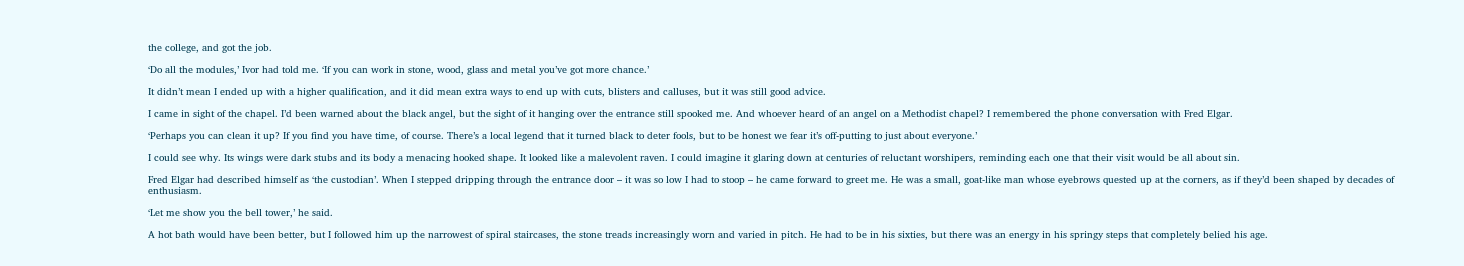the college, and got the job.

‘Do all the modules,’ Ivor had told me. ‘If you can work in stone, wood, glass and metal you’ve got more chance.’

It didn’t mean I ended up with a higher qualification, and it did mean extra ways to end up with cuts, blisters and calluses, but it was still good advice.

I came in sight of the chapel. I’d been warned about the black angel, but the sight of it hanging over the entrance still spooked me. And whoever heard of an angel on a Methodist chapel? I remembered the phone conversation with Fred Elgar.

‘Perhaps you can clean it up? If you find you have time, of course. There’s a local legend that it turned black to deter fools, but to be honest we fear it’s off-putting to just about everyone.’

I could see why. Its wings were dark stubs and its body a menacing hooked shape. It looked like a malevolent raven. I could imagine it glaring down at centuries of reluctant worshipers, reminding each one that their visit would be all about sin.

Fred Elgar had described himself as ‘the custodian’. When I stepped dripping through the entrance door – it was so low I had to stoop – he came forward to greet me. He was a small, goat-like man whose eyebrows quested up at the corners, as if they’d been shaped by decades of enthusiasm.

‘Let me show you the bell tower,’ he said.

A hot bath would have been better, but I followed him up the narrowest of spiral staircases, the stone treads increasingly worn and varied in pitch. He had to be in his sixties, but there was an energy in his springy steps that completely belied his age.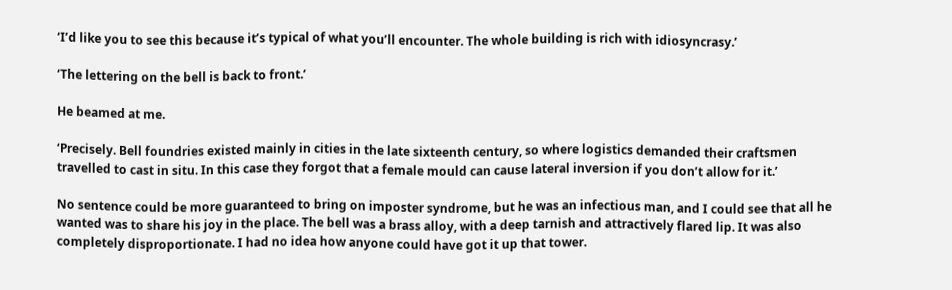‘I’d like you to see this because it’s typical of what you’ll encounter. The whole building is rich with idiosyncrasy.’

‘The lettering on the bell is back to front.’

He beamed at me.

‘Precisely. Bell foundries existed mainly in cities in the late sixteenth century, so where logistics demanded their craftsmen travelled to cast in situ. In this case they forgot that a female mould can cause lateral inversion if you don’t allow for it.’

No sentence could be more guaranteed to bring on imposter syndrome, but he was an infectious man, and I could see that all he wanted was to share his joy in the place. The bell was a brass alloy, with a deep tarnish and attractively flared lip. It was also completely disproportionate. I had no idea how anyone could have got it up that tower.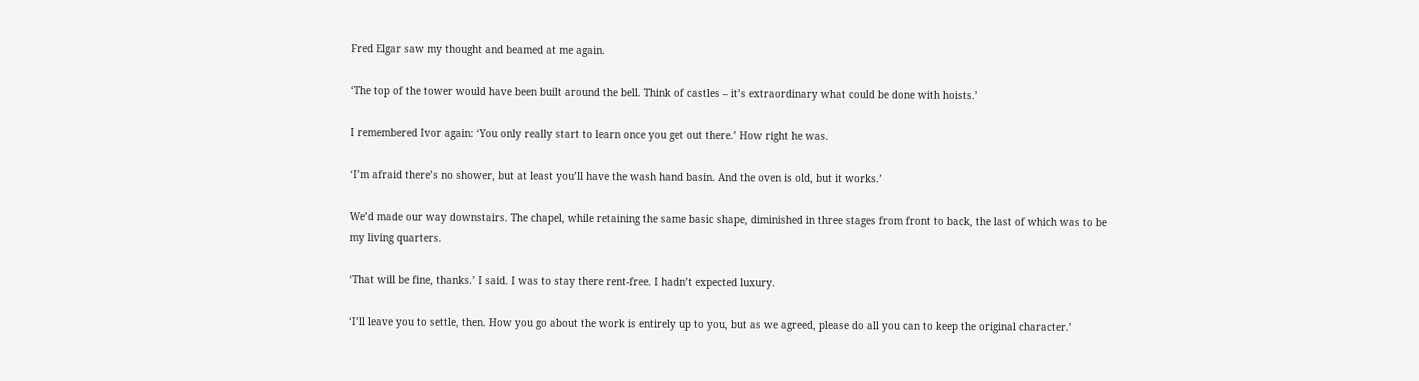Fred Elgar saw my thought and beamed at me again.

‘The top of the tower would have been built around the bell. Think of castles – it’s extraordinary what could be done with hoists.’

I remembered Ivor again: ‘You only really start to learn once you get out there.’ How right he was.

‘I’m afraid there’s no shower, but at least you’ll have the wash hand basin. And the oven is old, but it works.’

We’d made our way downstairs. The chapel, while retaining the same basic shape, diminished in three stages from front to back, the last of which was to be my living quarters.

‘That will be fine, thanks.’ I said. I was to stay there rent-free. I hadn’t expected luxury.

‘I’ll leave you to settle, then. How you go about the work is entirely up to you, but as we agreed, please do all you can to keep the original character.’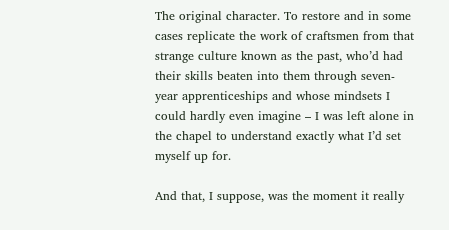The original character. To restore and in some cases replicate the work of craftsmen from that strange culture known as the past, who’d had their skills beaten into them through seven-year apprenticeships and whose mindsets I could hardly even imagine – I was left alone in the chapel to understand exactly what I’d set myself up for.

And that, I suppose, was the moment it really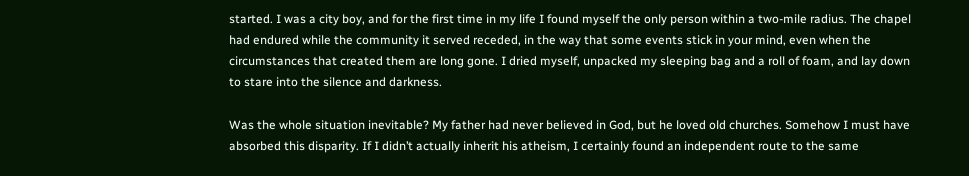started. I was a city boy, and for the first time in my life I found myself the only person within a two-mile radius. The chapel had endured while the community it served receded, in the way that some events stick in your mind, even when the circumstances that created them are long gone. I dried myself, unpacked my sleeping bag and a roll of foam, and lay down to stare into the silence and darkness.

Was the whole situation inevitable? My father had never believed in God, but he loved old churches. Somehow I must have absorbed this disparity. If I didn’t actually inherit his atheism, I certainly found an independent route to the same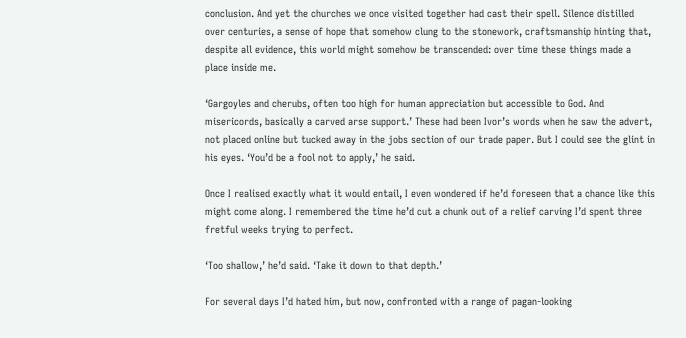conclusion. And yet the churches we once visited together had cast their spell. Silence distilled over centuries, a sense of hope that somehow clung to the stonework, craftsmanship hinting that, despite all evidence, this world might somehow be transcended: over time these things made a place inside me.

‘Gargoyles and cherubs, often too high for human appreciation but accessible to God. And misericords, basically a carved arse support.’ These had been Ivor’s words when he saw the advert, not placed online but tucked away in the jobs section of our trade paper. But I could see the glint in his eyes. ‘You’d be a fool not to apply,’ he said.

Once I realised exactly what it would entail, I even wondered if he’d foreseen that a chance like this might come along. I remembered the time he’d cut a chunk out of a relief carving I’d spent three fretful weeks trying to perfect.

‘Too shallow,’ he’d said. ‘Take it down to that depth.’

For several days I’d hated him, but now, confronted with a range of pagan-looking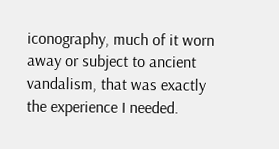iconography, much of it worn away or subject to ancient vandalism, that was exactly the experience I needed.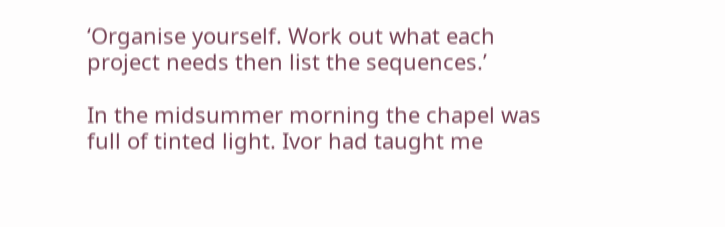‘Organise yourself. Work out what each project needs then list the sequences.’

In the midsummer morning the chapel was full of tinted light. Ivor had taught me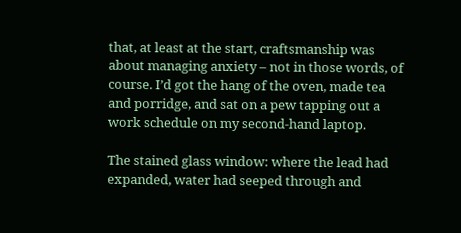that, at least at the start, craftsmanship was about managing anxiety – not in those words, of course. I’d got the hang of the oven, made tea and porridge, and sat on a pew tapping out a work schedule on my second-hand laptop.

The stained glass window: where the lead had expanded, water had seeped through and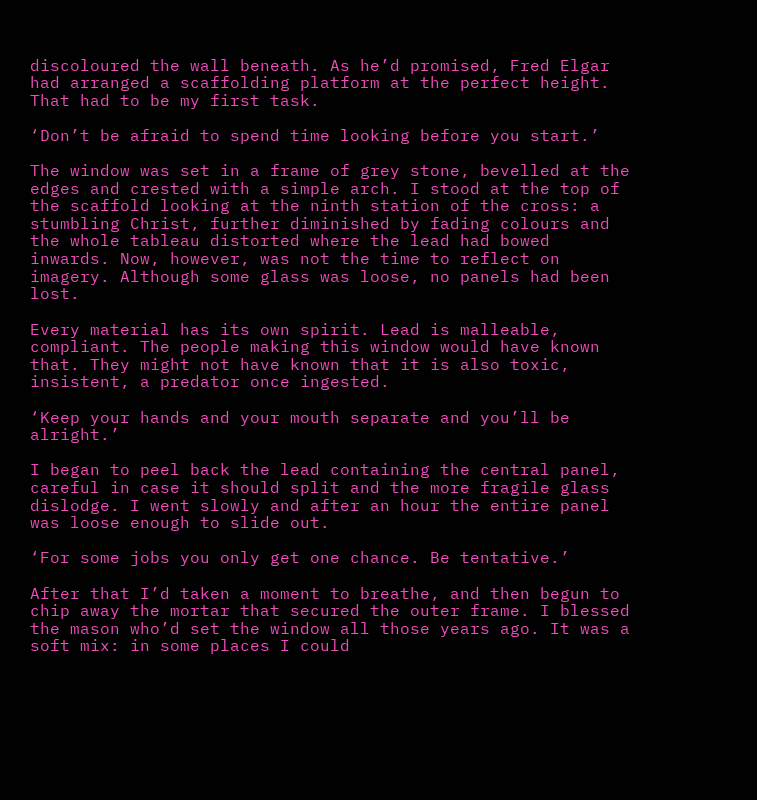discoloured the wall beneath. As he’d promised, Fred Elgar had arranged a scaffolding platform at the perfect height. That had to be my first task.

‘Don’t be afraid to spend time looking before you start.’

The window was set in a frame of grey stone, bevelled at the edges and crested with a simple arch. I stood at the top of the scaffold looking at the ninth station of the cross: a stumbling Christ, further diminished by fading colours and the whole tableau distorted where the lead had bowed inwards. Now, however, was not the time to reflect on imagery. Although some glass was loose, no panels had been lost.

Every material has its own spirit. Lead is malleable, compliant. The people making this window would have known that. They might not have known that it is also toxic, insistent, a predator once ingested.

‘Keep your hands and your mouth separate and you’ll be alright.’

I began to peel back the lead containing the central panel, careful in case it should split and the more fragile glass dislodge. I went slowly and after an hour the entire panel was loose enough to slide out.

‘For some jobs you only get one chance. Be tentative.’

After that I’d taken a moment to breathe, and then begun to chip away the mortar that secured the outer frame. I blessed the mason who’d set the window all those years ago. It was a soft mix: in some places I could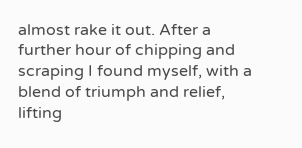almost rake it out. After a further hour of chipping and scraping I found myself, with a blend of triumph and relief, lifting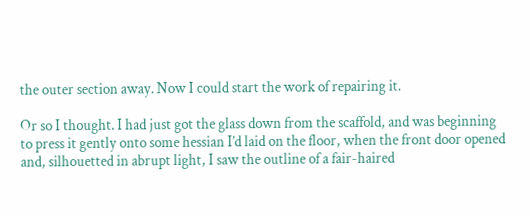the outer section away. Now I could start the work of repairing it.

Or so I thought. I had just got the glass down from the scaffold, and was beginning to press it gently onto some hessian I’d laid on the floor, when the front door opened and, silhouetted in abrupt light, I saw the outline of a fair-haired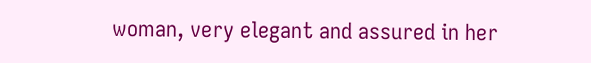woman, very elegant and assured in her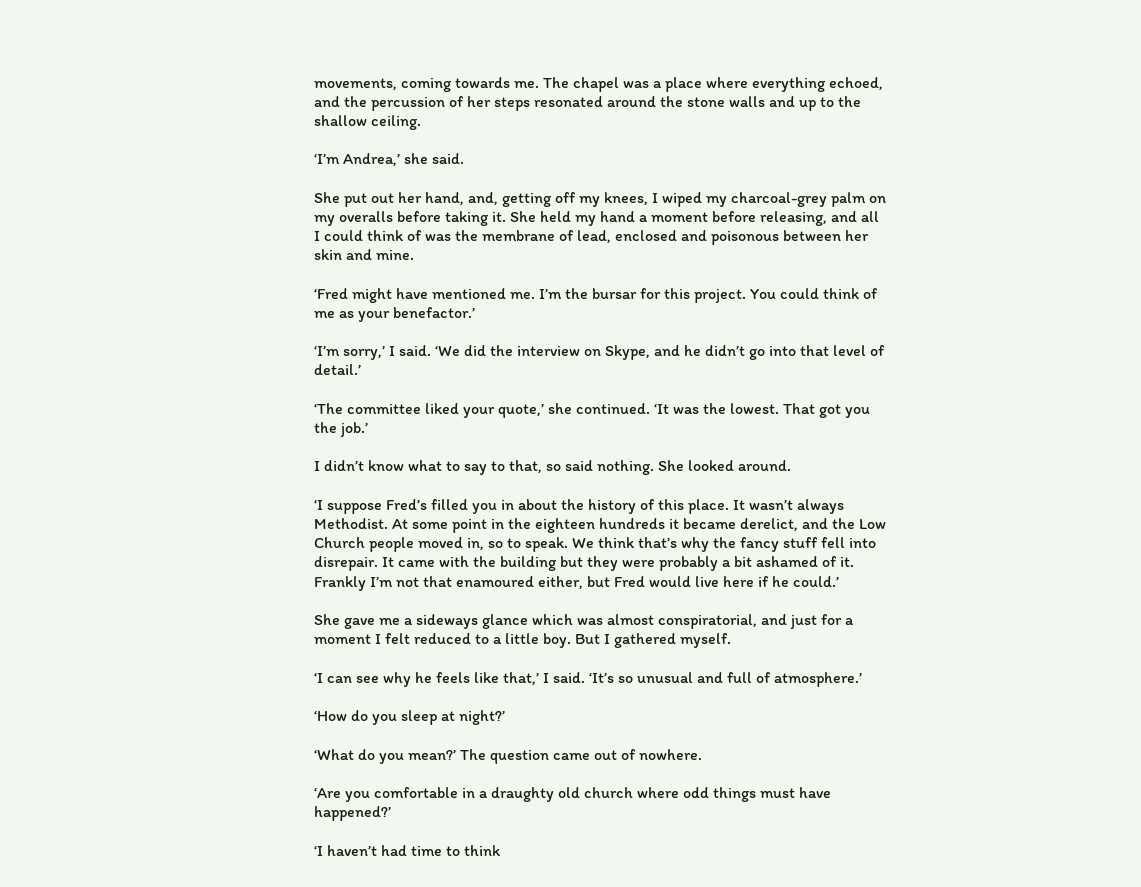movements, coming towards me. The chapel was a place where everything echoed, and the percussion of her steps resonated around the stone walls and up to the shallow ceiling.

‘I’m Andrea,’ she said.

She put out her hand, and, getting off my knees, I wiped my charcoal-grey palm on my overalls before taking it. She held my hand a moment before releasing, and all I could think of was the membrane of lead, enclosed and poisonous between her skin and mine.

‘Fred might have mentioned me. I’m the bursar for this project. You could think of me as your benefactor.’

‘I’m sorry,’ I said. ‘We did the interview on Skype, and he didn’t go into that level of detail.’

‘The committee liked your quote,’ she continued. ‘It was the lowest. That got you the job.’

I didn’t know what to say to that, so said nothing. She looked around.

‘I suppose Fred’s filled you in about the history of this place. It wasn’t always Methodist. At some point in the eighteen hundreds it became derelict, and the Low Church people moved in, so to speak. We think that’s why the fancy stuff fell into disrepair. It came with the building but they were probably a bit ashamed of it. Frankly I’m not that enamoured either, but Fred would live here if he could.’

She gave me a sideways glance which was almost conspiratorial, and just for a moment I felt reduced to a little boy. But I gathered myself.

‘I can see why he feels like that,’ I said. ‘It’s so unusual and full of atmosphere.’

‘How do you sleep at night?’

‘What do you mean?’ The question came out of nowhere.

‘Are you comfortable in a draughty old church where odd things must have happened?’

‘I haven’t had time to think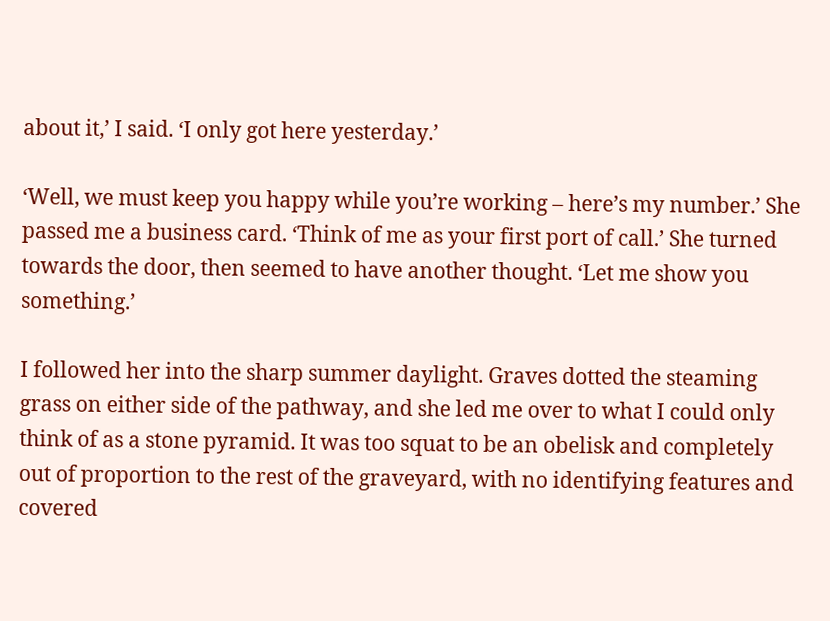about it,’ I said. ‘I only got here yesterday.’

‘Well, we must keep you happy while you’re working – here’s my number.’ She passed me a business card. ‘Think of me as your first port of call.’ She turned towards the door, then seemed to have another thought. ‘Let me show you something.’

I followed her into the sharp summer daylight. Graves dotted the steaming grass on either side of the pathway, and she led me over to what I could only think of as a stone pyramid. It was too squat to be an obelisk and completely out of proportion to the rest of the graveyard, with no identifying features and covered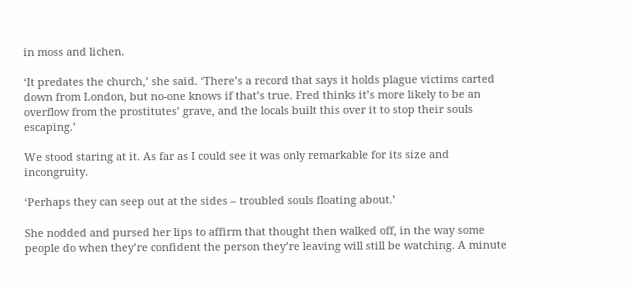in moss and lichen.

‘It predates the church,’ she said. ‘There’s a record that says it holds plague victims carted down from London, but no-one knows if that’s true. Fred thinks it’s more likely to be an overflow from the prostitutes’ grave, and the locals built this over it to stop their souls escaping.’

We stood staring at it. As far as I could see it was only remarkable for its size and incongruity.

‘Perhaps they can seep out at the sides – troubled souls floating about.’

She nodded and pursed her lips to affirm that thought then walked off, in the way some people do when they’re confident the person they’re leaving will still be watching. A minute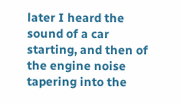later I heard the sound of a car starting, and then of the engine noise tapering into the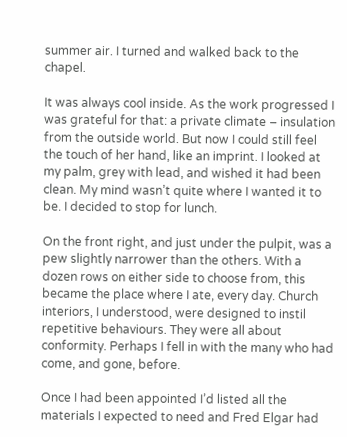summer air. I turned and walked back to the chapel.

It was always cool inside. As the work progressed I was grateful for that: a private climate – insulation from the outside world. But now I could still feel the touch of her hand, like an imprint. I looked at my palm, grey with lead, and wished it had been clean. My mind wasn’t quite where I wanted it to be. I decided to stop for lunch.

On the front right, and just under the pulpit, was a pew slightly narrower than the others. With a dozen rows on either side to choose from, this became the place where I ate, every day. Church interiors, I understood, were designed to instil repetitive behaviours. They were all about conformity. Perhaps I fell in with the many who had come, and gone, before.

Once I had been appointed I’d listed all the materials I expected to need and Fred Elgar had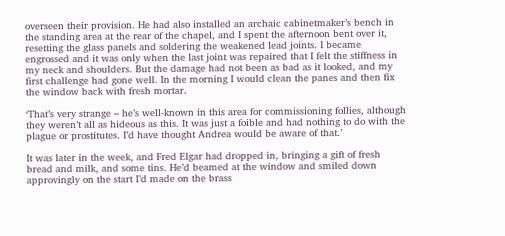overseen their provision. He had also installed an archaic cabinetmaker’s bench in the standing area at the rear of the chapel, and I spent the afternoon bent over it, resetting the glass panels and soldering the weakened lead joints. I became engrossed and it was only when the last joint was repaired that I felt the stiffness in my neck and shoulders. But the damage had not been as bad as it looked, and my first challenge had gone well. In the morning I would clean the panes and then fix the window back with fresh mortar.

‘That’s very strange – he’s well-known in this area for commissioning follies, although they weren’t all as hideous as this. It was just a foible and had nothing to do with the plague or prostitutes. I’d have thought Andrea would be aware of that.’

It was later in the week, and Fred Elgar had dropped in, bringing a gift of fresh bread and milk, and some tins. He’d beamed at the window and smiled down approvingly on the start I’d made on the brass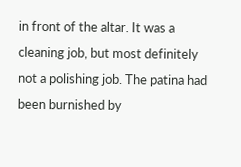in front of the altar. It was a cleaning job, but most definitely not a polishing job. The patina had been burnished by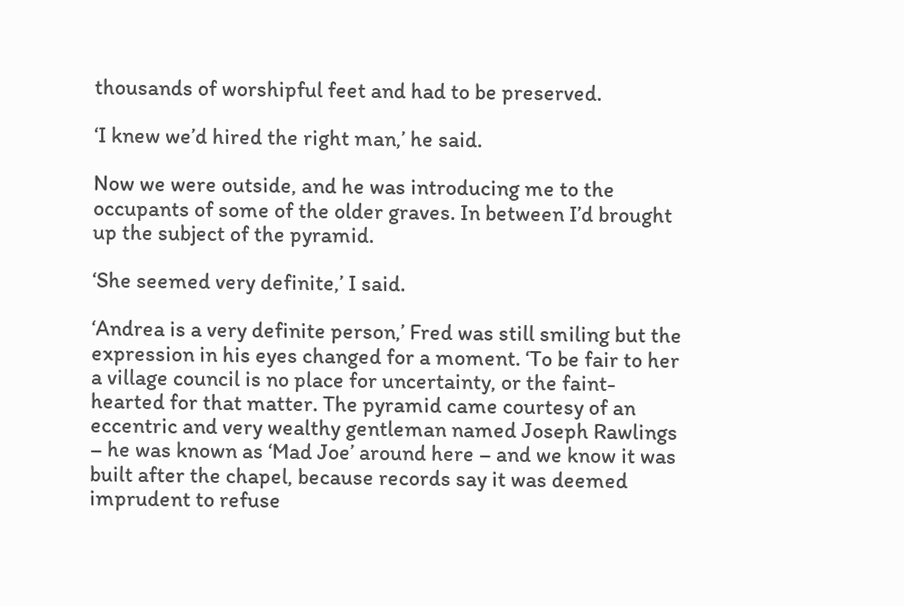thousands of worshipful feet and had to be preserved.

‘I knew we’d hired the right man,’ he said.

Now we were outside, and he was introducing me to the occupants of some of the older graves. In between I’d brought up the subject of the pyramid.

‘She seemed very definite,’ I said.

‘Andrea is a very definite person,’ Fred was still smiling but the expression in his eyes changed for a moment. ‘To be fair to her a village council is no place for uncertainty, or the faint-hearted for that matter. The pyramid came courtesy of an eccentric and very wealthy gentleman named Joseph Rawlings – he was known as ‘Mad Joe’ around here – and we know it was built after the chapel, because records say it was deemed imprudent to refuse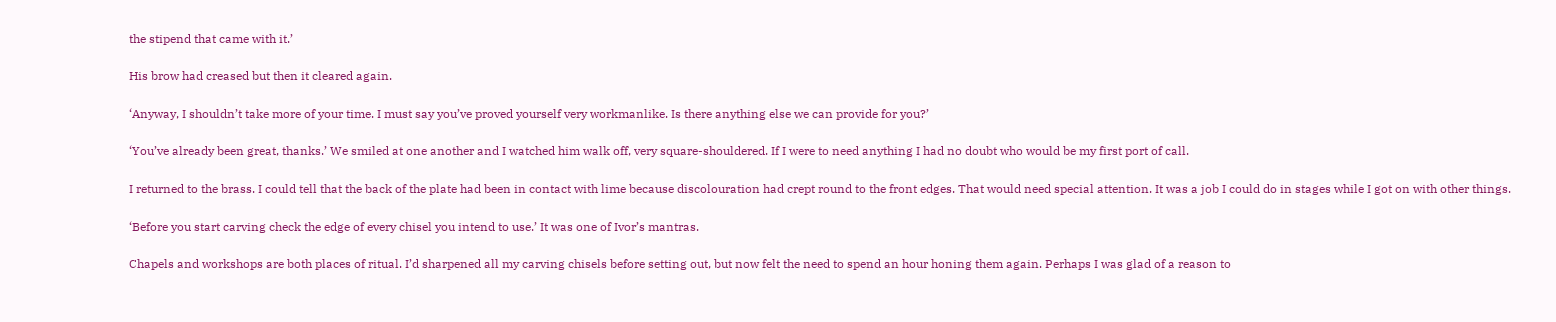the stipend that came with it.’

His brow had creased but then it cleared again.

‘Anyway, I shouldn’t take more of your time. I must say you’ve proved yourself very workmanlike. Is there anything else we can provide for you?’

‘You’ve already been great, thanks.’ We smiled at one another and I watched him walk off, very square-shouldered. If I were to need anything I had no doubt who would be my first port of call.

I returned to the brass. I could tell that the back of the plate had been in contact with lime because discolouration had crept round to the front edges. That would need special attention. It was a job I could do in stages while I got on with other things.

‘Before you start carving check the edge of every chisel you intend to use.’ It was one of Ivor’s mantras.

Chapels and workshops are both places of ritual. I’d sharpened all my carving chisels before setting out, but now felt the need to spend an hour honing them again. Perhaps I was glad of a reason to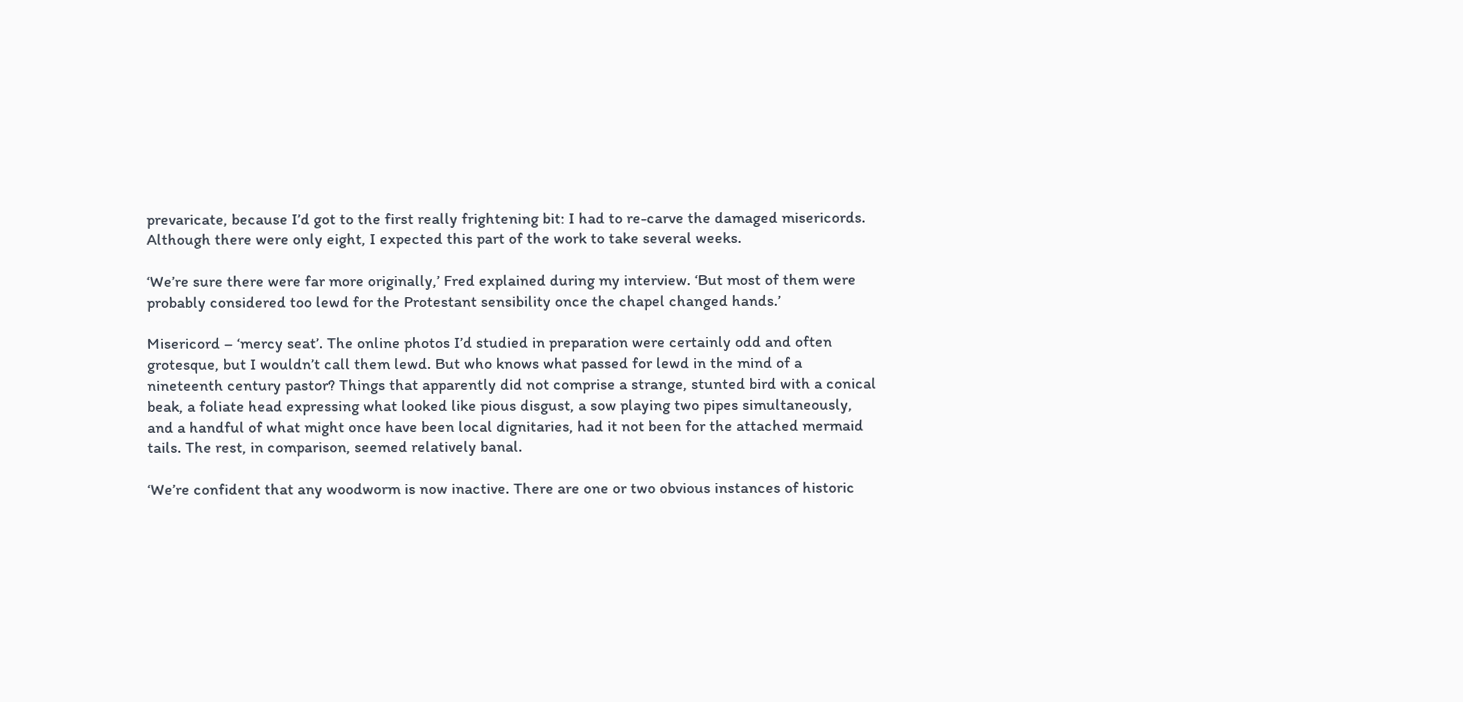prevaricate, because I’d got to the first really frightening bit: I had to re-carve the damaged misericords. Although there were only eight, I expected this part of the work to take several weeks.

‘We’re sure there were far more originally,’ Fred explained during my interview. ‘But most of them were probably considered too lewd for the Protestant sensibility once the chapel changed hands.’

Misericord – ‘mercy seat’. The online photos I’d studied in preparation were certainly odd and often grotesque, but I wouldn’t call them lewd. But who knows what passed for lewd in the mind of a nineteenth century pastor? Things that apparently did not comprise a strange, stunted bird with a conical beak, a foliate head expressing what looked like pious disgust, a sow playing two pipes simultaneously, and a handful of what might once have been local dignitaries, had it not been for the attached mermaid tails. The rest, in comparison, seemed relatively banal.

‘We’re confident that any woodworm is now inactive. There are one or two obvious instances of historic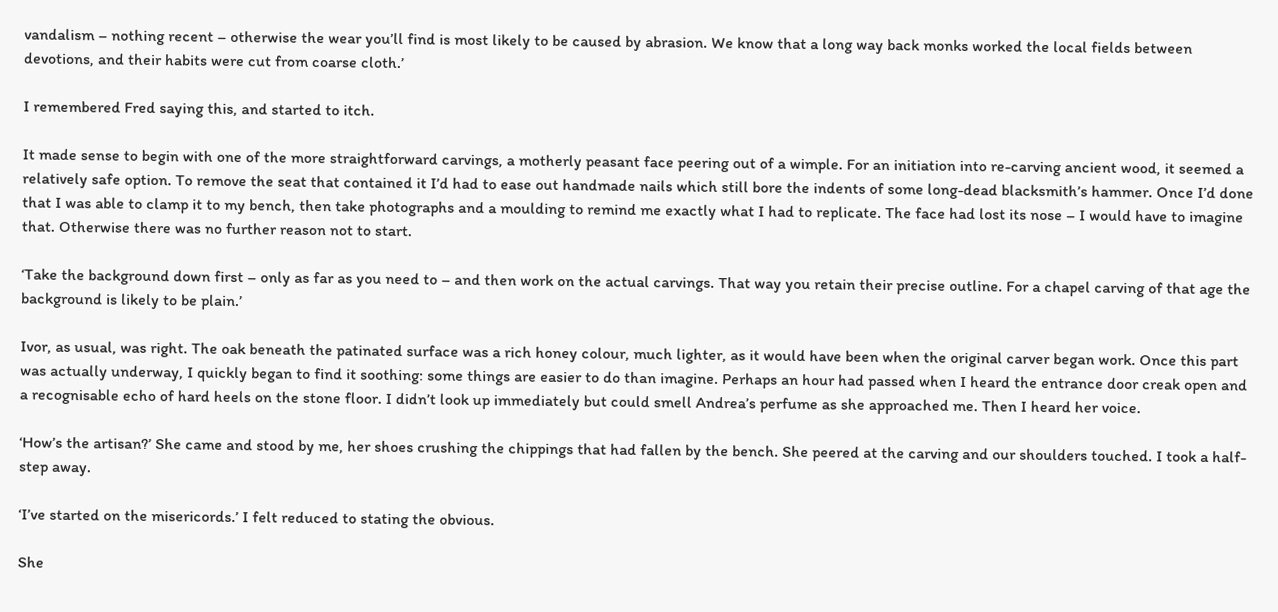vandalism – nothing recent – otherwise the wear you’ll find is most likely to be caused by abrasion. We know that a long way back monks worked the local fields between devotions, and their habits were cut from coarse cloth.’

I remembered Fred saying this, and started to itch.

It made sense to begin with one of the more straightforward carvings, a motherly peasant face peering out of a wimple. For an initiation into re-carving ancient wood, it seemed a relatively safe option. To remove the seat that contained it I’d had to ease out handmade nails which still bore the indents of some long-dead blacksmith’s hammer. Once I’d done that I was able to clamp it to my bench, then take photographs and a moulding to remind me exactly what I had to replicate. The face had lost its nose – I would have to imagine that. Otherwise there was no further reason not to start.

‘Take the background down first – only as far as you need to – and then work on the actual carvings. That way you retain their precise outline. For a chapel carving of that age the background is likely to be plain.’

Ivor, as usual, was right. The oak beneath the patinated surface was a rich honey colour, much lighter, as it would have been when the original carver began work. Once this part was actually underway, I quickly began to find it soothing: some things are easier to do than imagine. Perhaps an hour had passed when I heard the entrance door creak open and a recognisable echo of hard heels on the stone floor. I didn’t look up immediately but could smell Andrea’s perfume as she approached me. Then I heard her voice.

‘How’s the artisan?’ She came and stood by me, her shoes crushing the chippings that had fallen by the bench. She peered at the carving and our shoulders touched. I took a half-step away.

‘I’ve started on the misericords.’ I felt reduced to stating the obvious.

She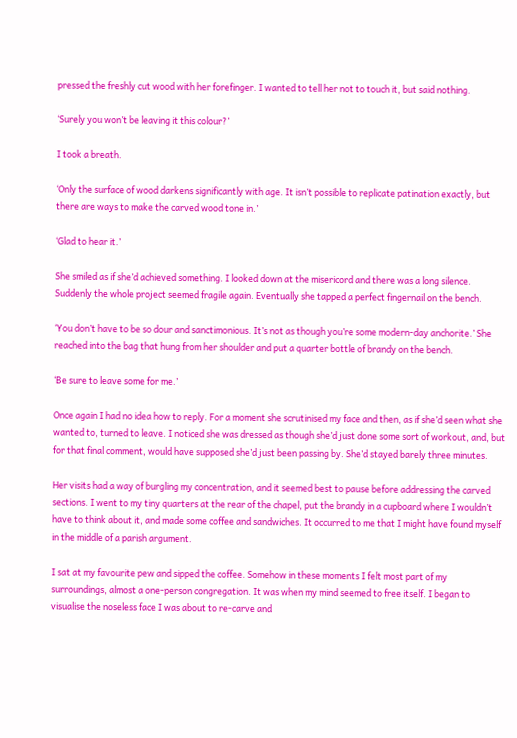pressed the freshly cut wood with her forefinger. I wanted to tell her not to touch it, but said nothing.

‘Surely you won’t be leaving it this colour?’

I took a breath.

‘Only the surface of wood darkens significantly with age. It isn’t possible to replicate patination exactly, but there are ways to make the carved wood tone in.’

‘Glad to hear it.’

She smiled as if she’d achieved something. I looked down at the misericord and there was a long silence. Suddenly the whole project seemed fragile again. Eventually she tapped a perfect fingernail on the bench.

‘You don’t have to be so dour and sanctimonious. It’s not as though you’re some modern-day anchorite.’ She reached into the bag that hung from her shoulder and put a quarter bottle of brandy on the bench.

‘Be sure to leave some for me.’

Once again I had no idea how to reply. For a moment she scrutinised my face and then, as if she’d seen what she wanted to, turned to leave. I noticed she was dressed as though she’d just done some sort of workout, and, but for that final comment, would have supposed she’d just been passing by. She’d stayed barely three minutes.

Her visits had a way of burgling my concentration, and it seemed best to pause before addressing the carved sections. I went to my tiny quarters at the rear of the chapel, put the brandy in a cupboard where I wouldn’t have to think about it, and made some coffee and sandwiches. It occurred to me that I might have found myself in the middle of a parish argument.

I sat at my favourite pew and sipped the coffee. Somehow in these moments I felt most part of my surroundings, almost a one-person congregation. It was when my mind seemed to free itself. I began to visualise the noseless face I was about to re-carve and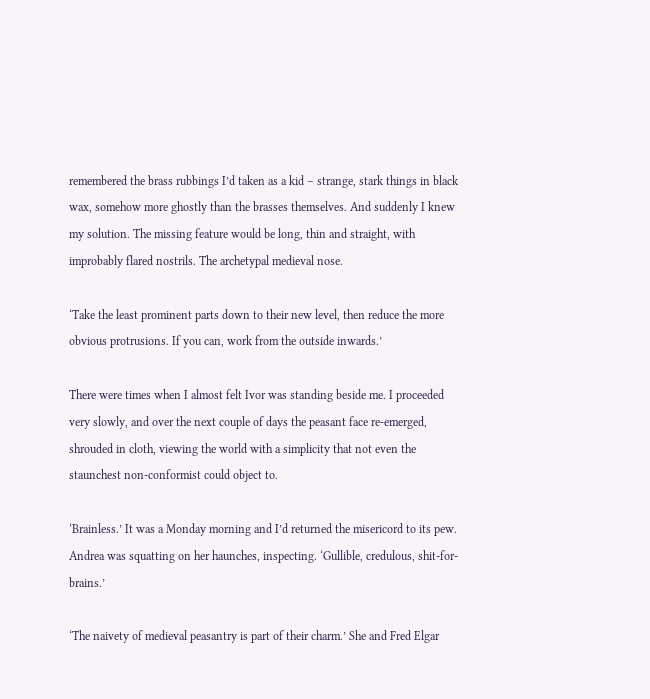remembered the brass rubbings I’d taken as a kid – strange, stark things in black wax, somehow more ghostly than the brasses themselves. And suddenly I knew my solution. The missing feature would be long, thin and straight, with improbably flared nostrils. The archetypal medieval nose.

‘Take the least prominent parts down to their new level, then reduce the more obvious protrusions. If you can, work from the outside inwards.’

There were times when I almost felt Ivor was standing beside me. I proceeded very slowly, and over the next couple of days the peasant face re-emerged, shrouded in cloth, viewing the world with a simplicity that not even the staunchest non-conformist could object to.

‘Brainless.’ It was a Monday morning and I’d returned the misericord to its pew. Andrea was squatting on her haunches, inspecting. ‘Gullible, credulous, shit-for-brains.’

‘The naivety of medieval peasantry is part of their charm.’ She and Fred Elgar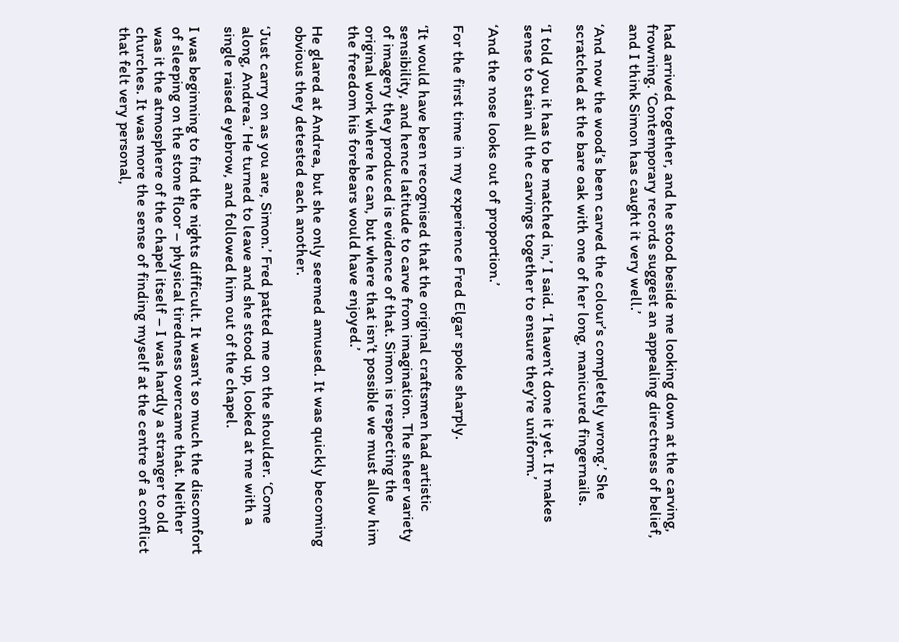had arrived together, and he stood beside me looking down at the carving, frowning. ‘Contemporary records suggest an appealing directness of belief, and I think Simon has caught it very well.’

‘And now the wood’s been carved the colour’s completely wrong.’ She scratched at the bare oak with one of her long, manicured fingernails.

‘I told you it has to be matched in,’ I said. ‘I haven’t done it yet. It makes sense to stain all the carvings together to ensure they’re uniform.’

‘And the nose looks out of proportion.’

For the first time in my experience Fred Elgar spoke sharply.

‘It would have been recognised that the original craftsmen had artistic sensibility, and hence latitude to carve from imagination. The sheer variety of imagery they produced is evidence of that. Simon is respecting the original work where he can, but where that isn’t possible we must allow him the freedom his forebears would have enjoyed.’

He glared at Andrea, but she only seemed amused. It was quickly becoming obvious they detested each another.

‘Just carry on as you are, Simon.’ Fred patted me on the shoulder. ‘Come along, Andrea.’ He turned to leave and she stood up, looked at me with a single raised eyebrow, and followed him out of the chapel.

I was beginning to find the nights difficult. It wasn’t so much the discomfort of sleeping on the stone floor – physical tiredness overcame that. Neither was it the atmosphere of the chapel itself – I was hardly a stranger to old churches. It was more the sense of finding myself at the centre of a conflict that felt very personal,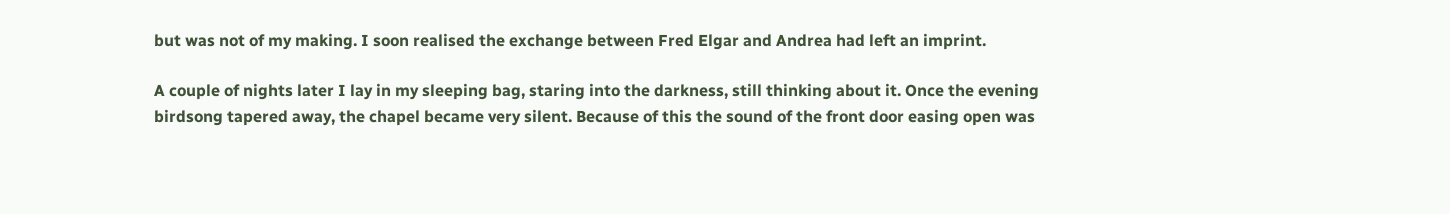but was not of my making. I soon realised the exchange between Fred Elgar and Andrea had left an imprint.

A couple of nights later I lay in my sleeping bag, staring into the darkness, still thinking about it. Once the evening birdsong tapered away, the chapel became very silent. Because of this the sound of the front door easing open was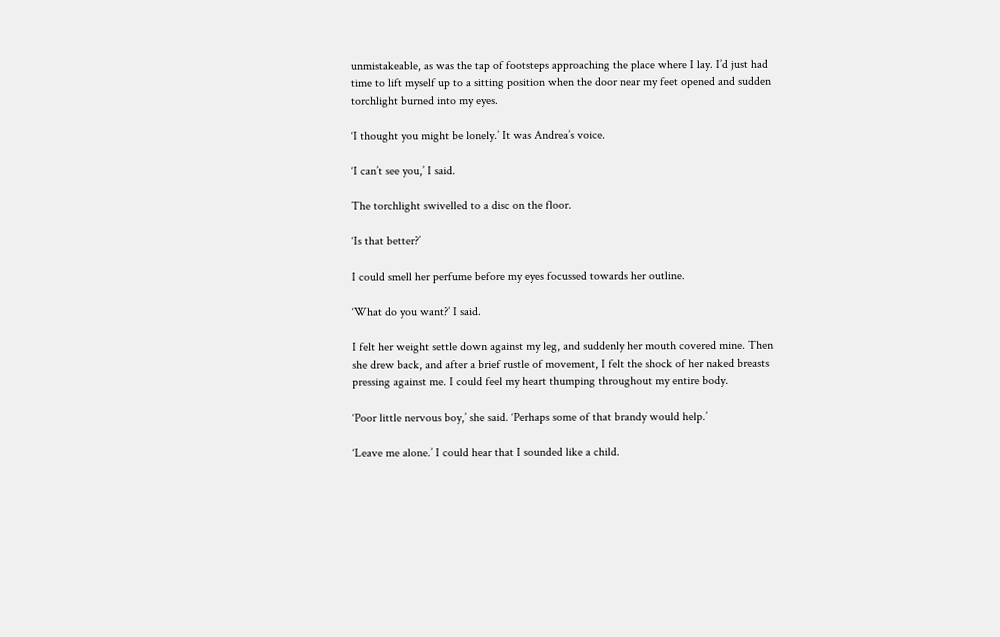unmistakeable, as was the tap of footsteps approaching the place where I lay. I’d just had time to lift myself up to a sitting position when the door near my feet opened and sudden torchlight burned into my eyes.

‘I thought you might be lonely.’ It was Andrea’s voice.

‘I can’t see you,’ I said.

The torchlight swivelled to a disc on the floor.

‘Is that better?’

I could smell her perfume before my eyes focussed towards her outline.

‘What do you want?’ I said.

I felt her weight settle down against my leg, and suddenly her mouth covered mine. Then she drew back, and after a brief rustle of movement, I felt the shock of her naked breasts pressing against me. I could feel my heart thumping throughout my entire body.

‘Poor little nervous boy,’ she said. ‘Perhaps some of that brandy would help.’

‘Leave me alone.’ I could hear that I sounded like a child.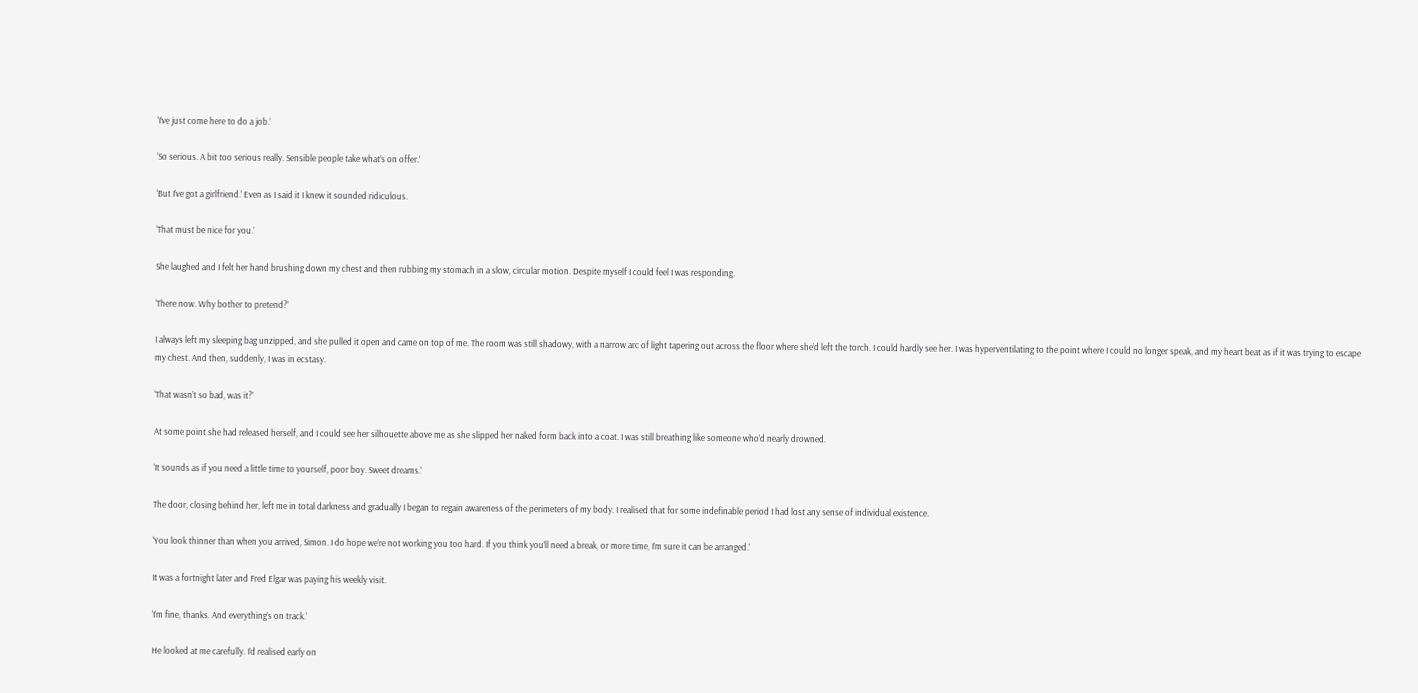‘I’ve just come here to do a job.’

‘So serious. A bit too serious really. Sensible people take what’s on offer.’

‘But I’ve got a girlfriend.’ Even as I said it I knew it sounded ridiculous.

‘That must be nice for you.’

She laughed and I felt her hand brushing down my chest and then rubbing my stomach in a slow, circular motion. Despite myself I could feel I was responding.

‘There now. Why bother to pretend?’

I always left my sleeping bag unzipped, and she pulled it open and came on top of me. The room was still shadowy, with a narrow arc of light tapering out across the floor where she’d left the torch. I could hardly see her. I was hyperventilating to the point where I could no longer speak, and my heart beat as if it was trying to escape my chest. And then, suddenly, I was in ecstasy.

‘That wasn’t so bad, was it?’

At some point she had released herself, and I could see her silhouette above me as she slipped her naked form back into a coat. I was still breathing like someone who’d nearly drowned.

‘It sounds as if you need a little time to yourself, poor boy. Sweet dreams.’

The door, closing behind her, left me in total darkness and gradually I began to regain awareness of the perimeters of my body. I realised that for some indefinable period I had lost any sense of individual existence.

‘You look thinner than when you arrived, Simon. I do hope we’re not working you too hard. If you think you’ll need a break, or more time, I’m sure it can be arranged.’

It was a fortnight later and Fred Elgar was paying his weekly visit.

‘I’m fine, thanks. And everything’s on track.’

He looked at me carefully. I’d realised early on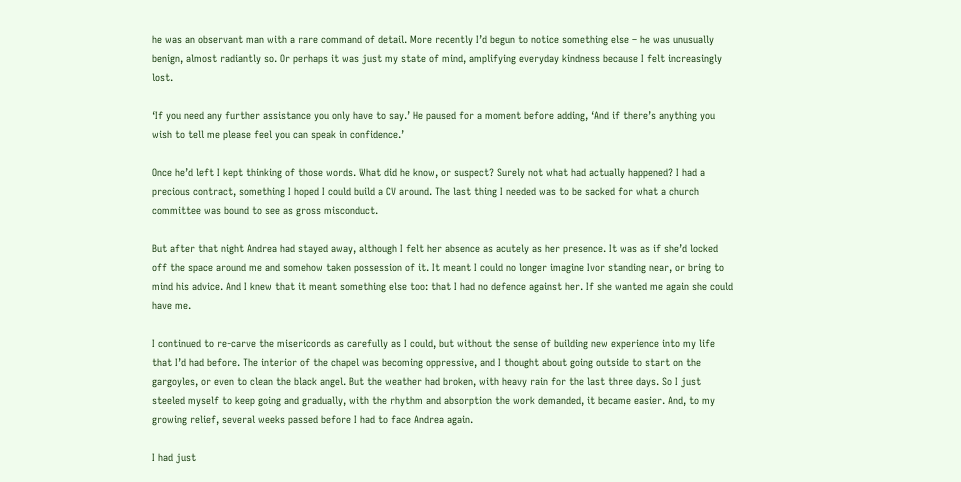he was an observant man with a rare command of detail. More recently I’d begun to notice something else – he was unusually benign, almost radiantly so. Or perhaps it was just my state of mind, amplifying everyday kindness because I felt increasingly lost.

‘If you need any further assistance you only have to say.’ He paused for a moment before adding, ‘And if there’s anything you wish to tell me please feel you can speak in confidence.’

Once he’d left I kept thinking of those words. What did he know, or suspect? Surely not what had actually happened? I had a precious contract, something I hoped I could build a CV around. The last thing I needed was to be sacked for what a church committee was bound to see as gross misconduct.

But after that night Andrea had stayed away, although I felt her absence as acutely as her presence. It was as if she’d locked off the space around me and somehow taken possession of it. It meant I could no longer imagine Ivor standing near, or bring to mind his advice. And I knew that it meant something else too: that I had no defence against her. If she wanted me again she could have me.

I continued to re-carve the misericords as carefully as I could, but without the sense of building new experience into my life that I’d had before. The interior of the chapel was becoming oppressive, and I thought about going outside to start on the gargoyles, or even to clean the black angel. But the weather had broken, with heavy rain for the last three days. So I just steeled myself to keep going and gradually, with the rhythm and absorption the work demanded, it became easier. And, to my growing relief, several weeks passed before I had to face Andrea again.

I had just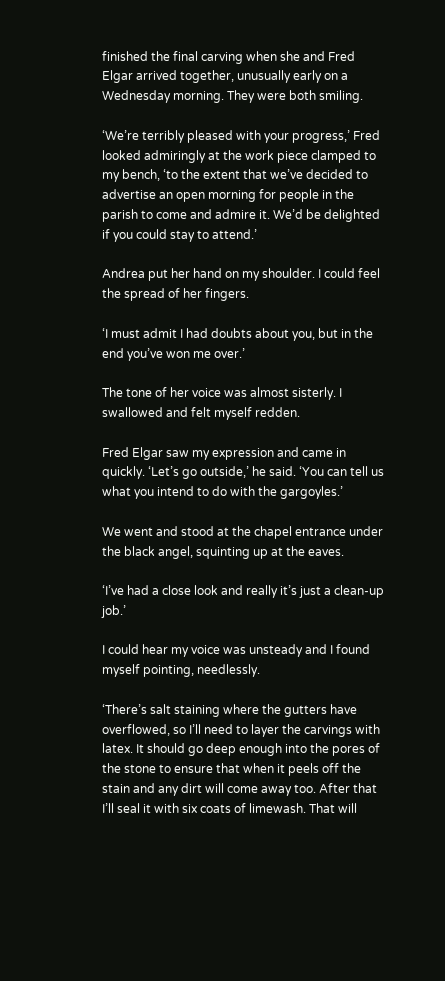finished the final carving when she and Fred Elgar arrived together, unusually early on a Wednesday morning. They were both smiling.

‘We’re terribly pleased with your progress,’ Fred looked admiringly at the work piece clamped to my bench, ‘to the extent that we’ve decided to advertise an open morning for people in the parish to come and admire it. We’d be delighted if you could stay to attend.’

Andrea put her hand on my shoulder. I could feel the spread of her fingers.

‘I must admit I had doubts about you, but in the end you’ve won me over.’

The tone of her voice was almost sisterly. I swallowed and felt myself redden.

Fred Elgar saw my expression and came in quickly. ‘Let’s go outside,’ he said. ‘You can tell us what you intend to do with the gargoyles.’

We went and stood at the chapel entrance under the black angel, squinting up at the eaves.

‘I’ve had a close look and really it’s just a clean-up job.’

I could hear my voice was unsteady and I found myself pointing, needlessly.

‘There’s salt staining where the gutters have overflowed, so I’ll need to layer the carvings with latex. It should go deep enough into the pores of the stone to ensure that when it peels off the stain and any dirt will come away too. After that I’ll seal it with six coats of limewash. That will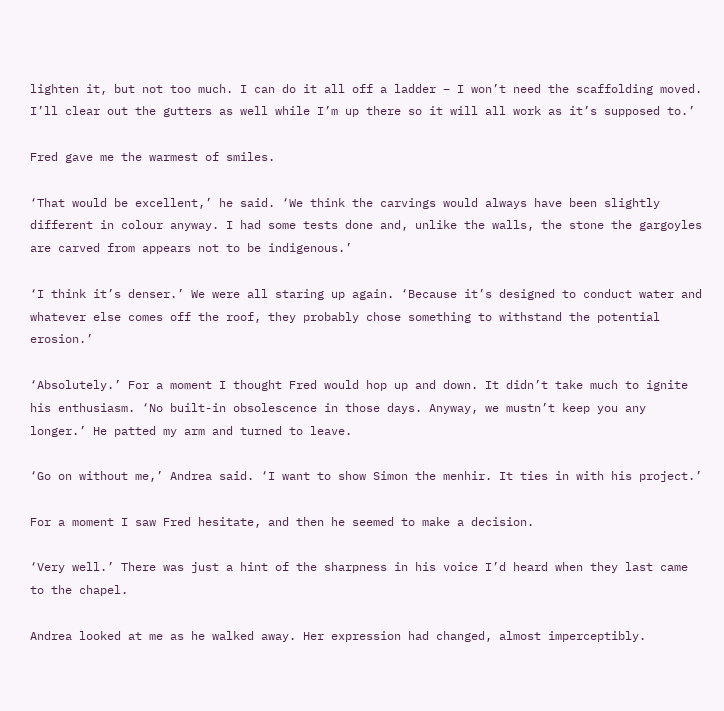lighten it, but not too much. I can do it all off a ladder – I won’t need the scaffolding moved. I’ll clear out the gutters as well while I’m up there so it will all work as it’s supposed to.’

Fred gave me the warmest of smiles.

‘That would be excellent,’ he said. ‘We think the carvings would always have been slightly different in colour anyway. I had some tests done and, unlike the walls, the stone the gargoyles are carved from appears not to be indigenous.’

‘I think it’s denser.’ We were all staring up again. ‘Because it’s designed to conduct water and whatever else comes off the roof, they probably chose something to withstand the potential erosion.’

‘Absolutely.’ For a moment I thought Fred would hop up and down. It didn’t take much to ignite his enthusiasm. ‘No built-in obsolescence in those days. Anyway, we mustn’t keep you any longer.’ He patted my arm and turned to leave.

‘Go on without me,’ Andrea said. ‘I want to show Simon the menhir. It ties in with his project.’

For a moment I saw Fred hesitate, and then he seemed to make a decision.

‘Very well.’ There was just a hint of the sharpness in his voice I’d heard when they last came to the chapel.

Andrea looked at me as he walked away. Her expression had changed, almost imperceptibly.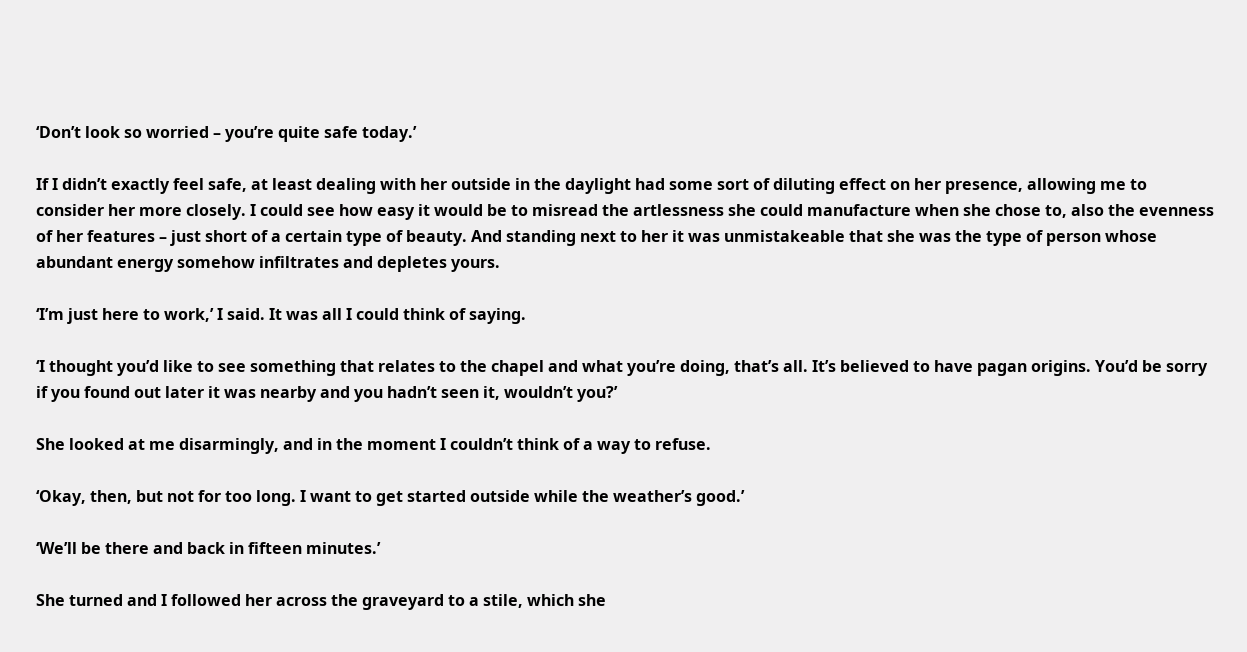‘Don’t look so worried – you’re quite safe today.’

If I didn’t exactly feel safe, at least dealing with her outside in the daylight had some sort of diluting effect on her presence, allowing me to consider her more closely. I could see how easy it would be to misread the artlessness she could manufacture when she chose to, also the evenness of her features – just short of a certain type of beauty. And standing next to her it was unmistakeable that she was the type of person whose abundant energy somehow infiltrates and depletes yours.

‘I’m just here to work,’ I said. It was all I could think of saying.

‘I thought you’d like to see something that relates to the chapel and what you’re doing, that’s all. It’s believed to have pagan origins. You’d be sorry if you found out later it was nearby and you hadn’t seen it, wouldn’t you?’

She looked at me disarmingly, and in the moment I couldn’t think of a way to refuse.

‘Okay, then, but not for too long. I want to get started outside while the weather’s good.’

‘We’ll be there and back in fifteen minutes.’

She turned and I followed her across the graveyard to a stile, which she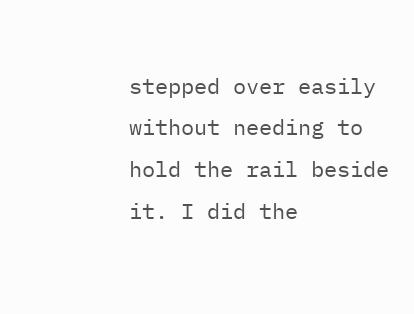stepped over easily without needing to hold the rail beside it. I did the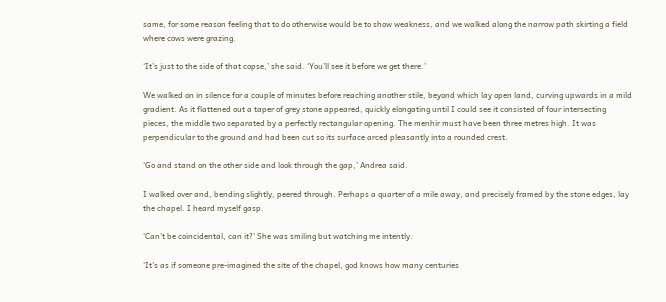same, for some reason feeling that to do otherwise would be to show weakness, and we walked along the narrow path skirting a field where cows were grazing.

‘It’s just to the side of that copse,’ she said. ‘You’ll see it before we get there.’

We walked on in silence for a couple of minutes before reaching another stile, beyond which lay open land, curving upwards in a mild gradient. As it flattened out a taper of grey stone appeared, quickly elongating until I could see it consisted of four intersecting pieces, the middle two separated by a perfectly rectangular opening. The menhir must have been three metres high. It was perpendicular to the ground and had been cut so its surface arced pleasantly into a rounded crest.

‘Go and stand on the other side and look through the gap,’ Andrea said.

I walked over and, bending slightly, peered through. Perhaps a quarter of a mile away, and precisely framed by the stone edges, lay the chapel. I heard myself gasp.

‘Can’t be coincidental, can it?’ She was smiling but watching me intently.

‘It’s as if someone pre-imagined the site of the chapel, god knows how many centuries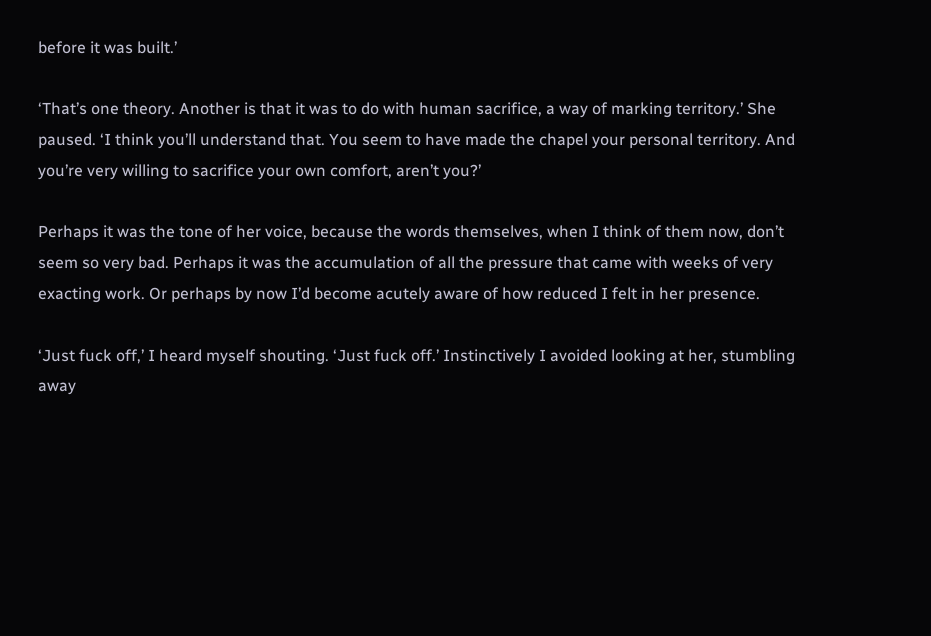before it was built.’

‘That’s one theory. Another is that it was to do with human sacrifice, a way of marking territory.’ She paused. ‘I think you’ll understand that. You seem to have made the chapel your personal territory. And you’re very willing to sacrifice your own comfort, aren’t you?’

Perhaps it was the tone of her voice, because the words themselves, when I think of them now, don’t seem so very bad. Perhaps it was the accumulation of all the pressure that came with weeks of very exacting work. Or perhaps by now I’d become acutely aware of how reduced I felt in her presence.

‘Just fuck off,’ I heard myself shouting. ‘Just fuck off.’ Instinctively I avoided looking at her, stumbling away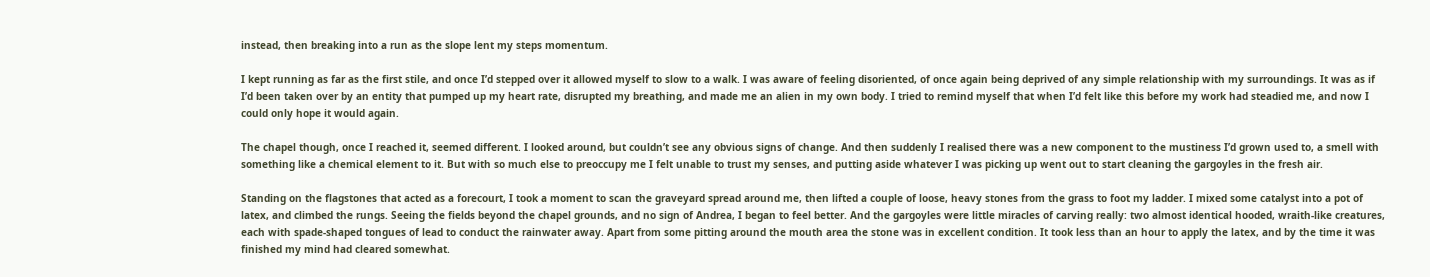instead, then breaking into a run as the slope lent my steps momentum.

I kept running as far as the first stile, and once I’d stepped over it allowed myself to slow to a walk. I was aware of feeling disoriented, of once again being deprived of any simple relationship with my surroundings. It was as if I’d been taken over by an entity that pumped up my heart rate, disrupted my breathing, and made me an alien in my own body. I tried to remind myself that when I’d felt like this before my work had steadied me, and now I could only hope it would again.

The chapel though, once I reached it, seemed different. I looked around, but couldn’t see any obvious signs of change. And then suddenly I realised there was a new component to the mustiness I’d grown used to, a smell with something like a chemical element to it. But with so much else to preoccupy me I felt unable to trust my senses, and putting aside whatever I was picking up went out to start cleaning the gargoyles in the fresh air.

Standing on the flagstones that acted as a forecourt, I took a moment to scan the graveyard spread around me, then lifted a couple of loose, heavy stones from the grass to foot my ladder. I mixed some catalyst into a pot of latex, and climbed the rungs. Seeing the fields beyond the chapel grounds, and no sign of Andrea, I began to feel better. And the gargoyles were little miracles of carving really: two almost identical hooded, wraith-like creatures, each with spade-shaped tongues of lead to conduct the rainwater away. Apart from some pitting around the mouth area the stone was in excellent condition. It took less than an hour to apply the latex, and by the time it was finished my mind had cleared somewhat.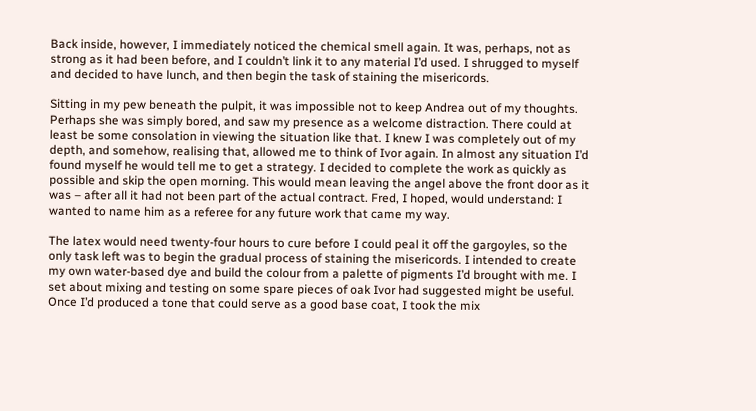Back inside, however, I immediately noticed the chemical smell again. It was, perhaps, not as strong as it had been before, and I couldn’t link it to any material I’d used. I shrugged to myself and decided to have lunch, and then begin the task of staining the misericords.

Sitting in my pew beneath the pulpit, it was impossible not to keep Andrea out of my thoughts. Perhaps she was simply bored, and saw my presence as a welcome distraction. There could at least be some consolation in viewing the situation like that. I knew I was completely out of my depth, and somehow, realising that, allowed me to think of Ivor again. In almost any situation I’d found myself he would tell me to get a strategy. I decided to complete the work as quickly as possible and skip the open morning. This would mean leaving the angel above the front door as it was – after all it had not been part of the actual contract. Fred, I hoped, would understand: I wanted to name him as a referee for any future work that came my way.

The latex would need twenty-four hours to cure before I could peal it off the gargoyles, so the only task left was to begin the gradual process of staining the misericords. I intended to create my own water-based dye and build the colour from a palette of pigments I’d brought with me. I set about mixing and testing on some spare pieces of oak Ivor had suggested might be useful. Once I’d produced a tone that could serve as a good base coat, I took the mix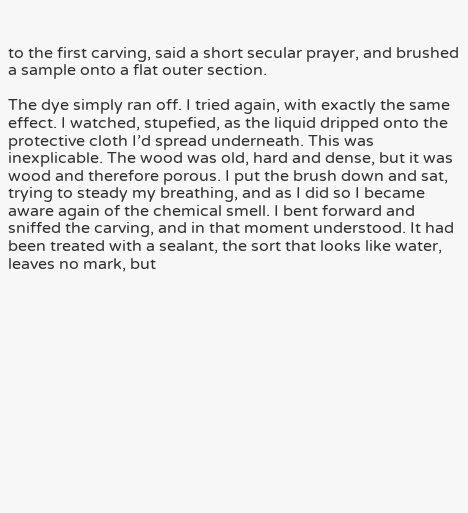to the first carving, said a short secular prayer, and brushed a sample onto a flat outer section.

The dye simply ran off. I tried again, with exactly the same effect. I watched, stupefied, as the liquid dripped onto the protective cloth I’d spread underneath. This was inexplicable. The wood was old, hard and dense, but it was wood and therefore porous. I put the brush down and sat, trying to steady my breathing, and as I did so I became aware again of the chemical smell. I bent forward and sniffed the carving, and in that moment understood. It had been treated with a sealant, the sort that looks like water, leaves no mark, but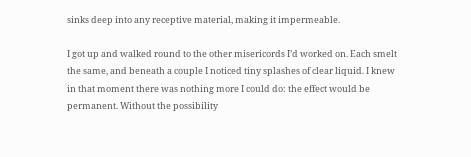sinks deep into any receptive material, making it impermeable.

I got up and walked round to the other misericords I’d worked on. Each smelt the same, and beneath a couple I noticed tiny splashes of clear liquid. I knew in that moment there was nothing more I could do: the effect would be permanent. Without the possibility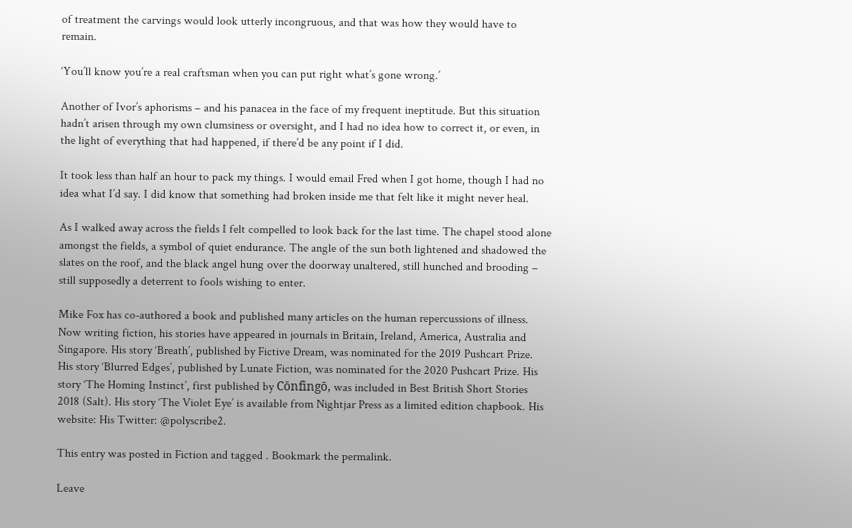of treatment the carvings would look utterly incongruous, and that was how they would have to remain.

‘You’ll know you’re a real craftsman when you can put right what’s gone wrong.’

Another of Ivor’s aphorisms – and his panacea in the face of my frequent ineptitude. But this situation hadn’t arisen through my own clumsiness or oversight, and I had no idea how to correct it, or even, in the light of everything that had happened, if there’d be any point if I did.

It took less than half an hour to pack my things. I would email Fred when I got home, though I had no idea what I’d say. I did know that something had broken inside me that felt like it might never heal.

As I walked away across the fields I felt compelled to look back for the last time. The chapel stood alone amongst the fields, a symbol of quiet endurance. The angle of the sun both lightened and shadowed the slates on the roof, and the black angel hung over the doorway unaltered, still hunched and brooding – still supposedly a deterrent to fools wishing to enter.

Mike Fox has co-authored a book and published many articles on the human repercussions of illness. Now writing fiction, his stories have appeared in journals in Britain, Ireland, America, Australia and Singapore. His story ‘Breath’, published by Fictive Dream, was nominated for the 2019 Pushcart Prize. His story ‘Blurred Edges’, published by Lunate Fiction, was nominated for the 2020 Pushcart Prize. His story ‘The Homing Instinct’, first published by Cōnfingō, was included in Best British Short Stories 2018 (Salt). His story ‘The Violet Eye’ is available from Nightjar Press as a limited edition chapbook. His website: His Twitter: @polyscribe2.

This entry was posted in Fiction and tagged . Bookmark the permalink.

Leave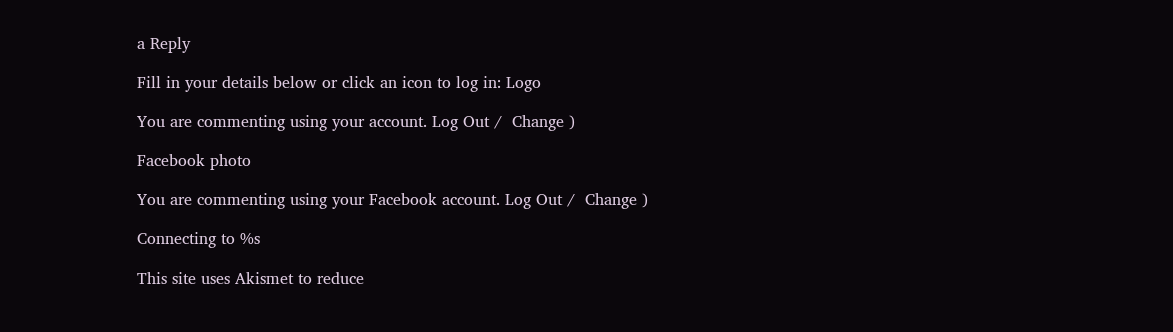a Reply

Fill in your details below or click an icon to log in: Logo

You are commenting using your account. Log Out /  Change )

Facebook photo

You are commenting using your Facebook account. Log Out /  Change )

Connecting to %s

This site uses Akismet to reduce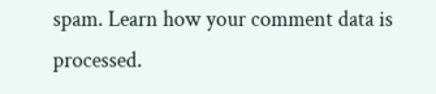spam. Learn how your comment data is processed.